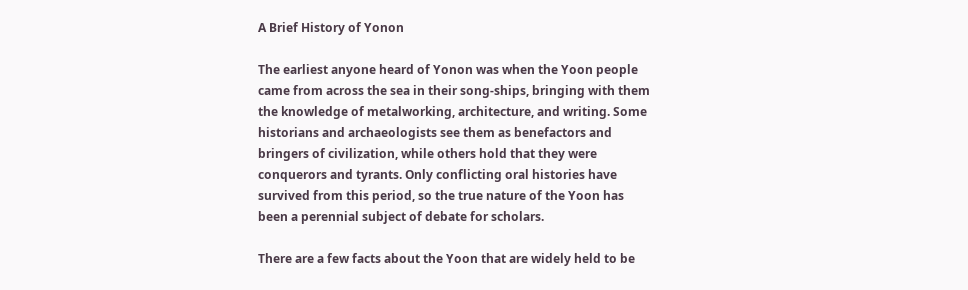A Brief History of Yonon

The earliest anyone heard of Yonon was when the Yoon people came from across the sea in their song-ships, bringing with them the knowledge of metalworking, architecture, and writing. Some historians and archaeologists see them as benefactors and bringers of civilization, while others hold that they were conquerors and tyrants. Only conflicting oral histories have survived from this period, so the true nature of the Yoon has been a perennial subject of debate for scholars.

There are a few facts about the Yoon that are widely held to be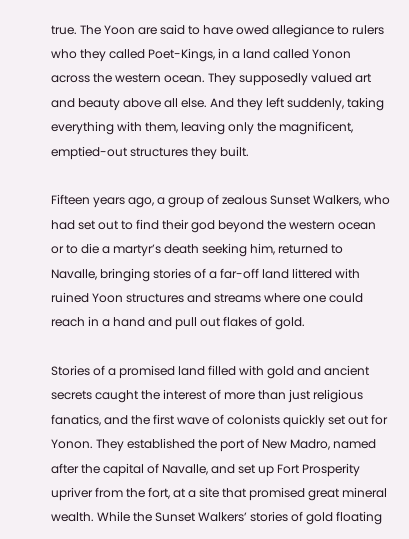true. The Yoon are said to have owed allegiance to rulers who they called Poet-Kings, in a land called Yonon across the western ocean. They supposedly valued art and beauty above all else. And they left suddenly, taking everything with them, leaving only the magnificent, emptied-out structures they built.

Fifteen years ago, a group of zealous Sunset Walkers, who had set out to find their god beyond the western ocean or to die a martyr’s death seeking him, returned to Navalle, bringing stories of a far-off land littered with ruined Yoon structures and streams where one could reach in a hand and pull out flakes of gold.

Stories of a promised land filled with gold and ancient secrets caught the interest of more than just religious fanatics, and the first wave of colonists quickly set out for Yonon. They established the port of New Madro, named after the capital of Navalle, and set up Fort Prosperity upriver from the fort, at a site that promised great mineral wealth. While the Sunset Walkers’ stories of gold floating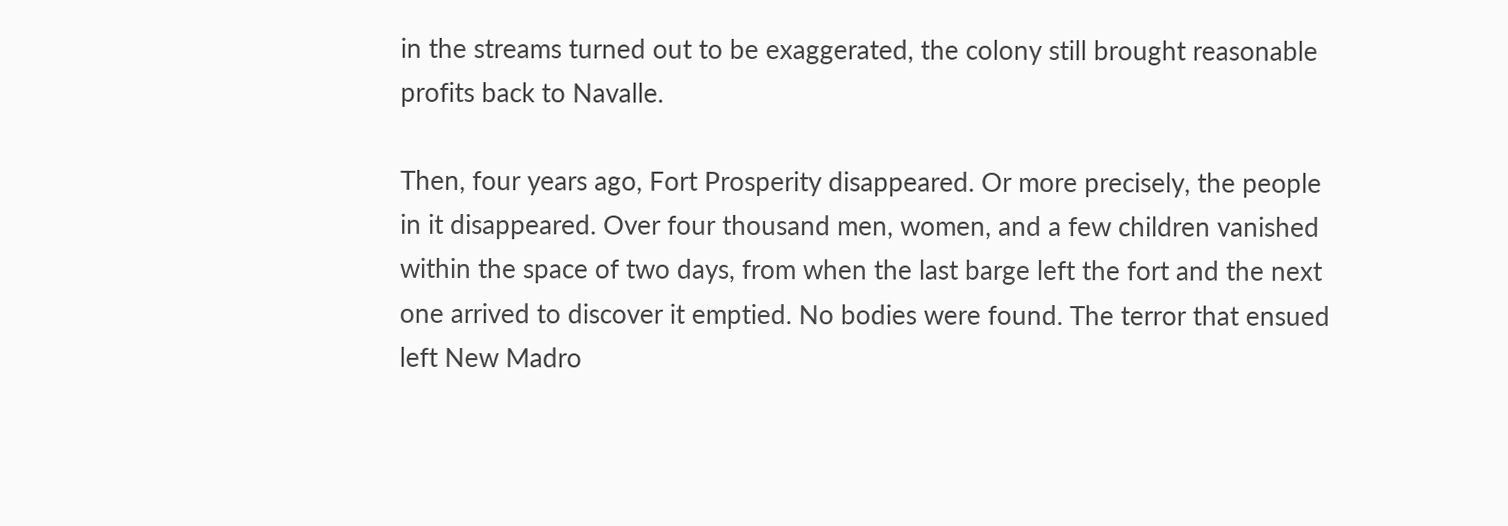in the streams turned out to be exaggerated, the colony still brought reasonable profits back to Navalle.

Then, four years ago, Fort Prosperity disappeared. Or more precisely, the people in it disappeared. Over four thousand men, women, and a few children vanished within the space of two days, from when the last barge left the fort and the next one arrived to discover it emptied. No bodies were found. The terror that ensued left New Madro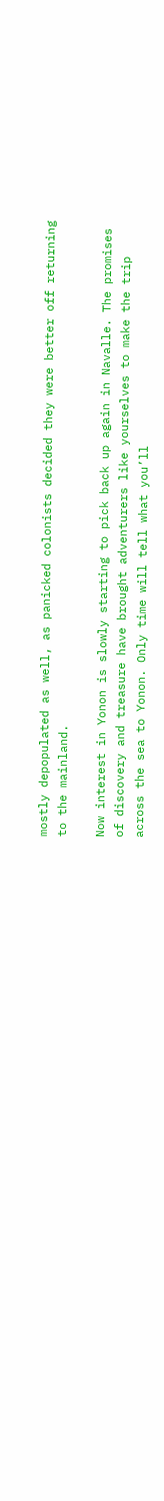mostly depopulated as well, as panicked colonists decided they were better off returning to the mainland.

Now interest in Yonon is slowly starting to pick back up again in Navalle. The promises of discovery and treasure have brought adventurers like yourselves to make the trip across the sea to Yonon. Only time will tell what you’ll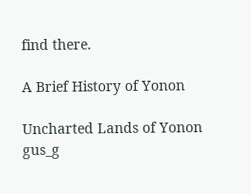find there.

A Brief History of Yonon

Uncharted Lands of Yonon gus_g